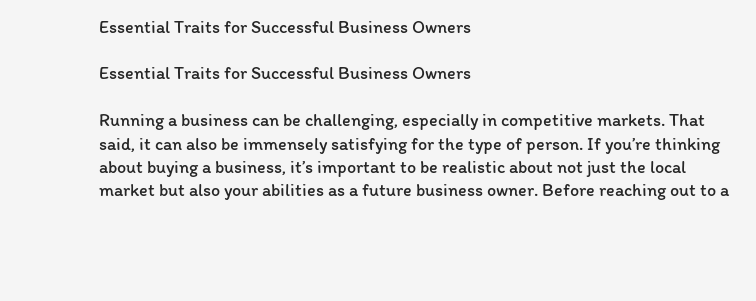Essential Traits for Successful Business Owners

Essential Traits for Successful Business Owners

Running a business can be challenging, especially in competitive markets. That said, it can also be immensely satisfying for the type of person. If you’re thinking about buying a business, it’s important to be realistic about not just the local market but also your abilities as a future business owner. Before reaching out to a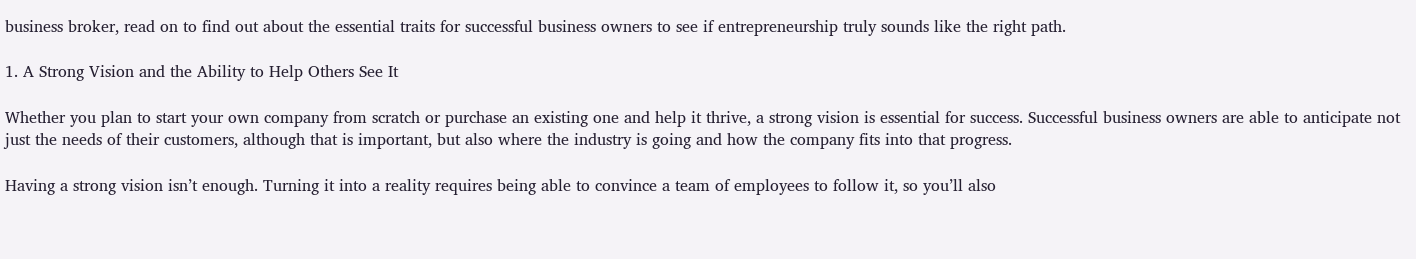business broker, read on to find out about the essential traits for successful business owners to see if entrepreneurship truly sounds like the right path.

1. A Strong Vision and the Ability to Help Others See It

Whether you plan to start your own company from scratch or purchase an existing one and help it thrive, a strong vision is essential for success. Successful business owners are able to anticipate not just the needs of their customers, although that is important, but also where the industry is going and how the company fits into that progress.

Having a strong vision isn’t enough. Turning it into a reality requires being able to convince a team of employees to follow it, so you’ll also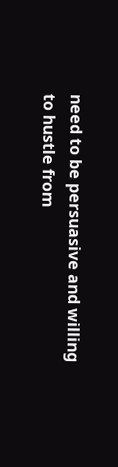need to be persuasive and willing to hustle from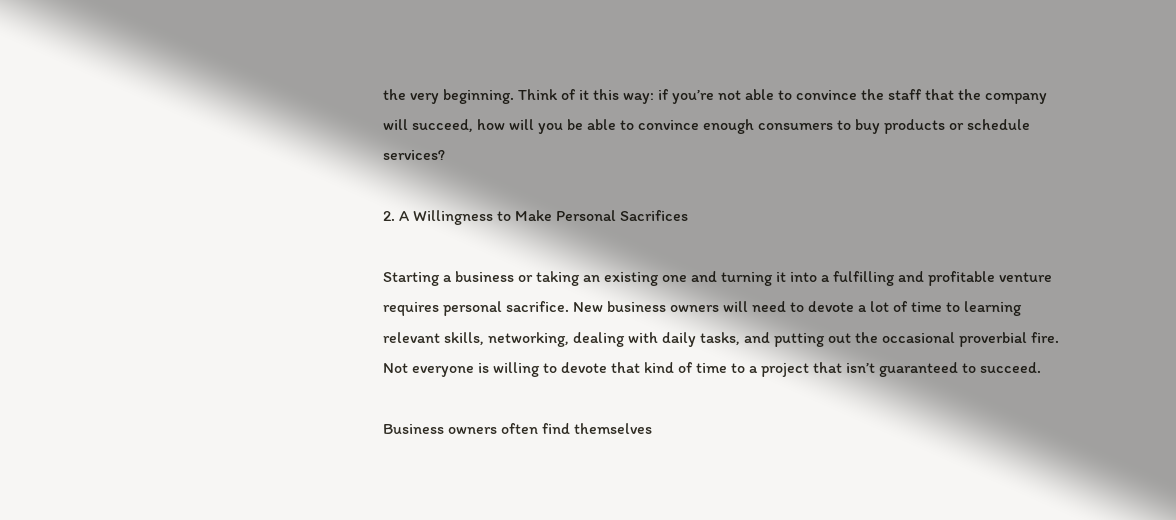the very beginning. Think of it this way: if you’re not able to convince the staff that the company will succeed, how will you be able to convince enough consumers to buy products or schedule services?

2. A Willingness to Make Personal Sacrifices

Starting a business or taking an existing one and turning it into a fulfilling and profitable venture requires personal sacrifice. New business owners will need to devote a lot of time to learning relevant skills, networking, dealing with daily tasks, and putting out the occasional proverbial fire. Not everyone is willing to devote that kind of time to a project that isn’t guaranteed to succeed.

Business owners often find themselves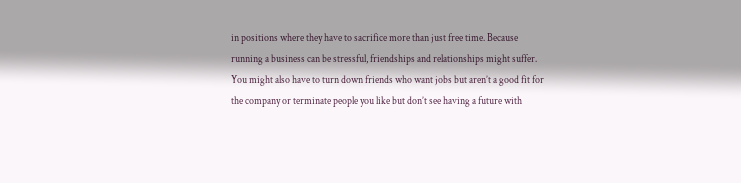in positions where they have to sacrifice more than just free time. Because running a business can be stressful, friendships and relationships might suffer. You might also have to turn down friends who want jobs but aren’t a good fit for the company or terminate people you like but don’t see having a future with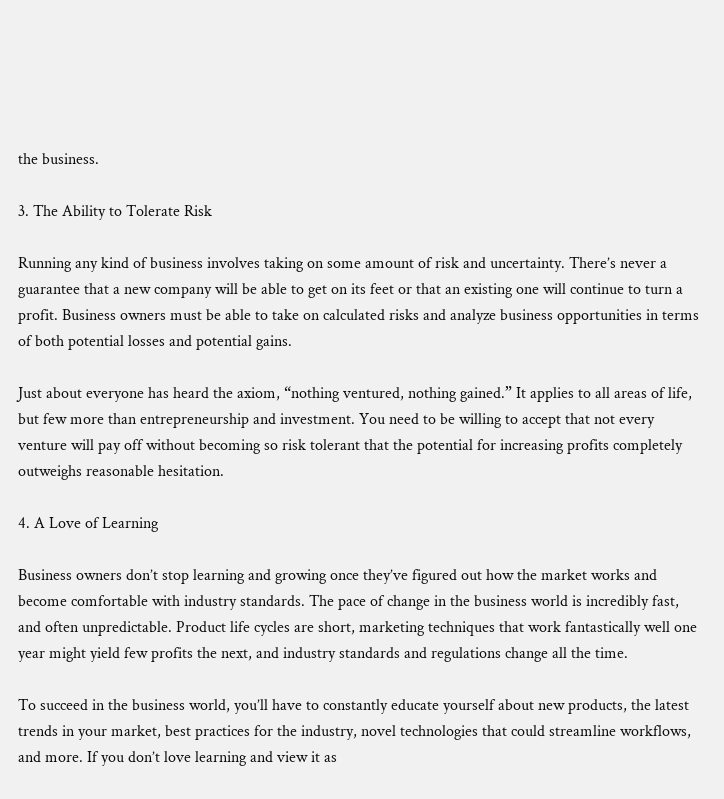the business.

3. The Ability to Tolerate Risk

Running any kind of business involves taking on some amount of risk and uncertainty. There’s never a guarantee that a new company will be able to get on its feet or that an existing one will continue to turn a profit. Business owners must be able to take on calculated risks and analyze business opportunities in terms of both potential losses and potential gains.

Just about everyone has heard the axiom, “nothing ventured, nothing gained.” It applies to all areas of life, but few more than entrepreneurship and investment. You need to be willing to accept that not every venture will pay off without becoming so risk tolerant that the potential for increasing profits completely outweighs reasonable hesitation.

4. A Love of Learning

Business owners don’t stop learning and growing once they’ve figured out how the market works and become comfortable with industry standards. The pace of change in the business world is incredibly fast, and often unpredictable. Product life cycles are short, marketing techniques that work fantastically well one year might yield few profits the next, and industry standards and regulations change all the time.

To succeed in the business world, you’ll have to constantly educate yourself about new products, the latest trends in your market, best practices for the industry, novel technologies that could streamline workflows, and more. If you don’t love learning and view it as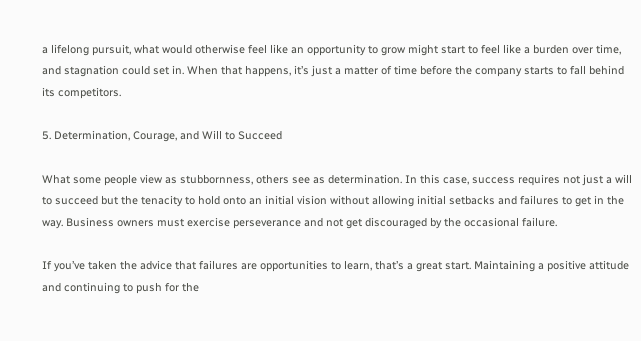a lifelong pursuit, what would otherwise feel like an opportunity to grow might start to feel like a burden over time, and stagnation could set in. When that happens, it’s just a matter of time before the company starts to fall behind its competitors.

5. Determination, Courage, and Will to Succeed

What some people view as stubbornness, others see as determination. In this case, success requires not just a will to succeed but the tenacity to hold onto an initial vision without allowing initial setbacks and failures to get in the way. Business owners must exercise perseverance and not get discouraged by the occasional failure.

If you’ve taken the advice that failures are opportunities to learn, that’s a great start. Maintaining a positive attitude and continuing to push for the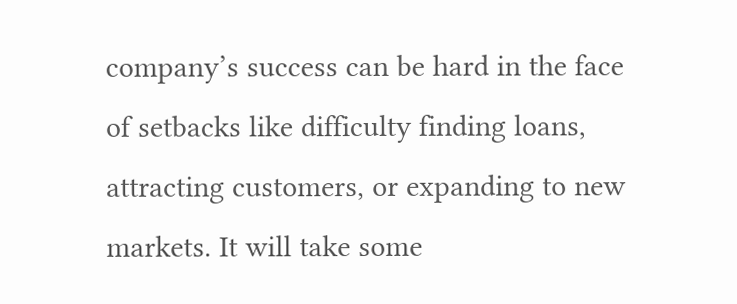company’s success can be hard in the face of setbacks like difficulty finding loans, attracting customers, or expanding to new markets. It will take some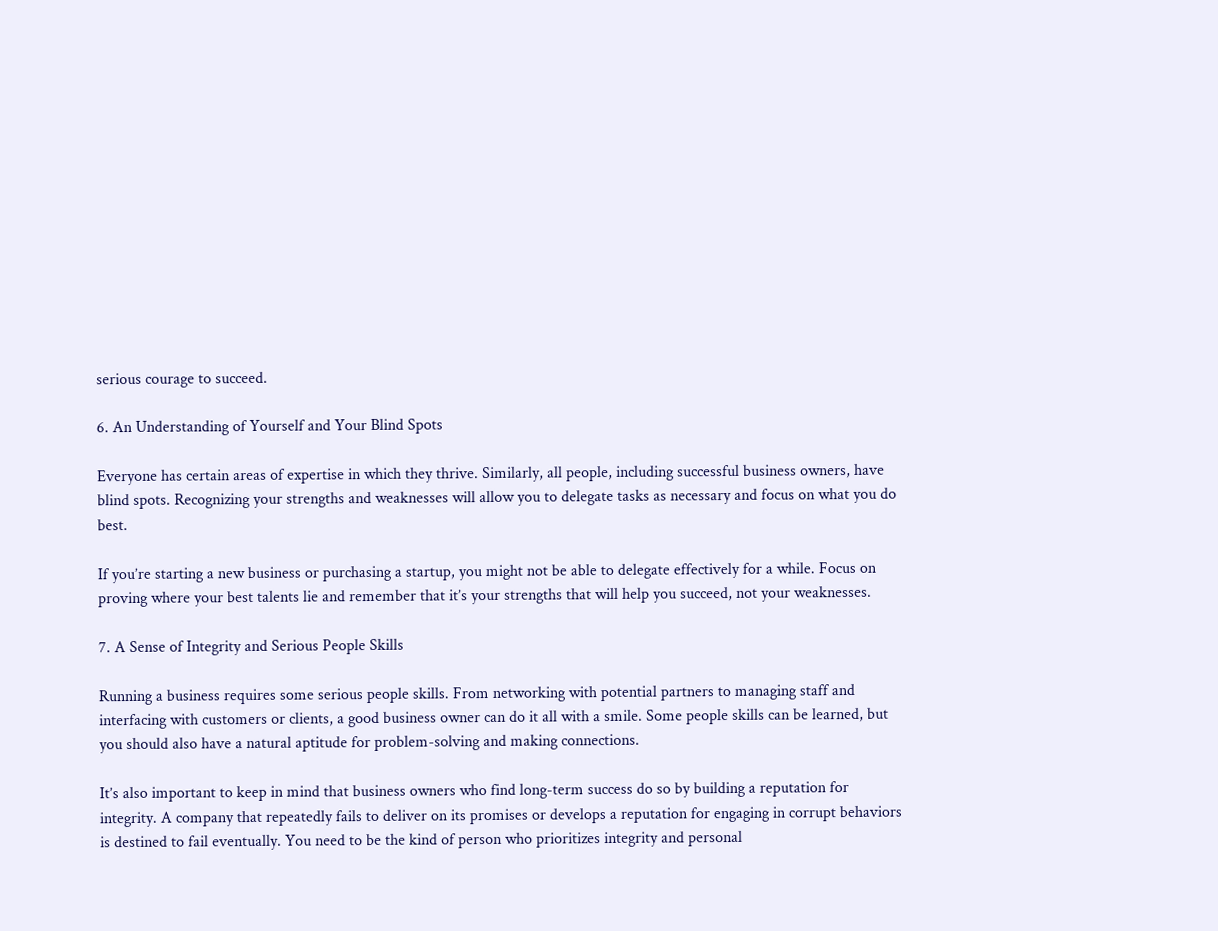serious courage to succeed.

6. An Understanding of Yourself and Your Blind Spots

Everyone has certain areas of expertise in which they thrive. Similarly, all people, including successful business owners, have blind spots. Recognizing your strengths and weaknesses will allow you to delegate tasks as necessary and focus on what you do best.

If you’re starting a new business or purchasing a startup, you might not be able to delegate effectively for a while. Focus on proving where your best talents lie and remember that it’s your strengths that will help you succeed, not your weaknesses.

7. A Sense of Integrity and Serious People Skills

Running a business requires some serious people skills. From networking with potential partners to managing staff and interfacing with customers or clients, a good business owner can do it all with a smile. Some people skills can be learned, but you should also have a natural aptitude for problem-solving and making connections.

It’s also important to keep in mind that business owners who find long-term success do so by building a reputation for integrity. A company that repeatedly fails to deliver on its promises or develops a reputation for engaging in corrupt behaviors is destined to fail eventually. You need to be the kind of person who prioritizes integrity and personal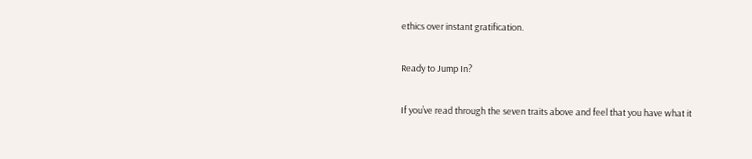ethics over instant gratification.

Ready to Jump In?

If you’ve read through the seven traits above and feel that you have what it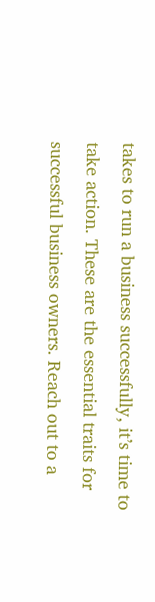takes to run a business successfully, it’s time to take action. These are the essential traits for successful business owners. Reach out to a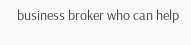business broker who can help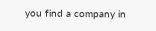you find a company in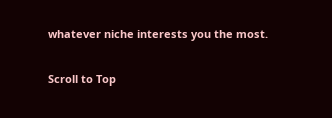whatever niche interests you the most.

Scroll to Top